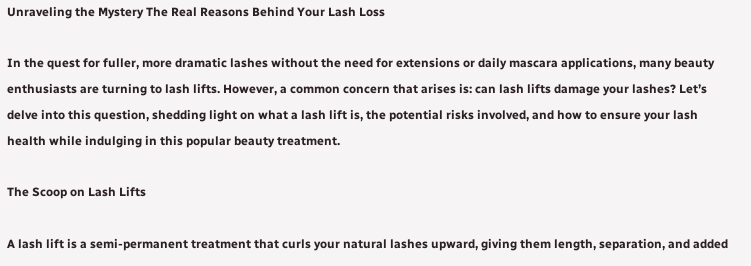Unraveling the Mystery The Real Reasons Behind Your Lash Loss

In the quest for fuller, more dramatic lashes without the need for extensions or daily mascara applications, many beauty enthusiasts are turning to lash lifts. However, a common concern that arises is: can lash lifts damage your lashes? Let’s delve into this question, shedding light on what a lash lift is, the potential risks involved, and how to ensure your lash health while indulging in this popular beauty treatment.

The Scoop on Lash Lifts

A lash lift is a semi-permanent treatment that curls your natural lashes upward, giving them length, separation, and added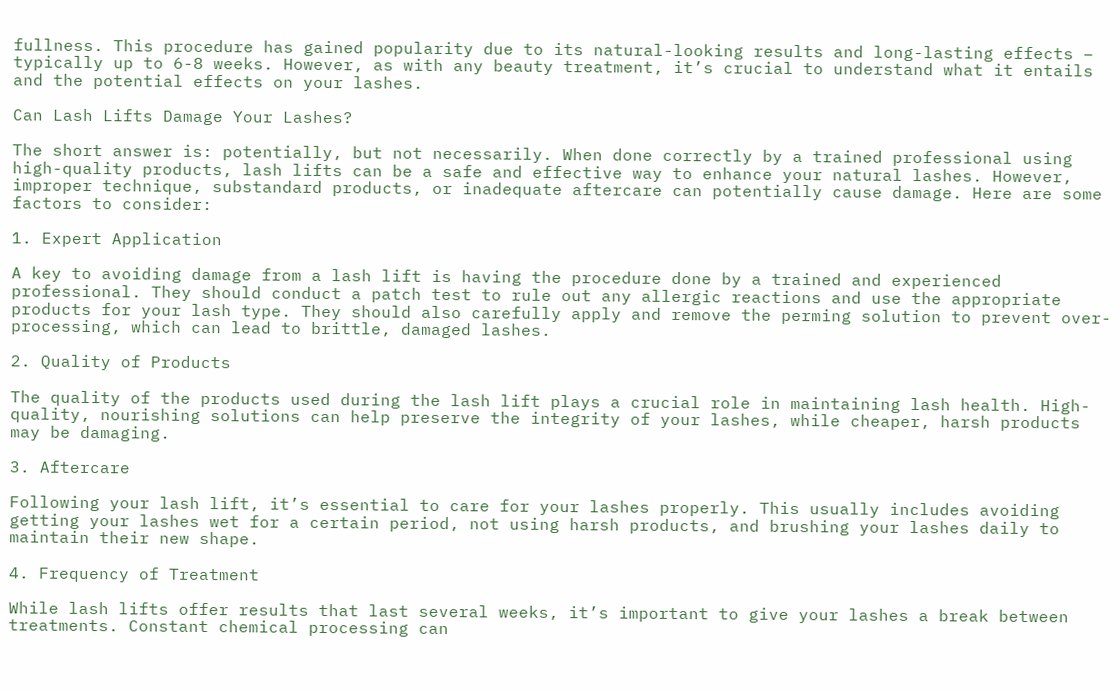fullness. This procedure has gained popularity due to its natural-looking results and long-lasting effects – typically up to 6-8 weeks. However, as with any beauty treatment, it’s crucial to understand what it entails and the potential effects on your lashes.

Can Lash Lifts Damage Your Lashes?

The short answer is: potentially, but not necessarily. When done correctly by a trained professional using high-quality products, lash lifts can be a safe and effective way to enhance your natural lashes. However, improper technique, substandard products, or inadequate aftercare can potentially cause damage. Here are some factors to consider:

1. Expert Application

A key to avoiding damage from a lash lift is having the procedure done by a trained and experienced professional. They should conduct a patch test to rule out any allergic reactions and use the appropriate products for your lash type. They should also carefully apply and remove the perming solution to prevent over-processing, which can lead to brittle, damaged lashes.

2. Quality of Products

The quality of the products used during the lash lift plays a crucial role in maintaining lash health. High-quality, nourishing solutions can help preserve the integrity of your lashes, while cheaper, harsh products may be damaging.

3. Aftercare

Following your lash lift, it’s essential to care for your lashes properly. This usually includes avoiding getting your lashes wet for a certain period, not using harsh products, and brushing your lashes daily to maintain their new shape.

4. Frequency of Treatment

While lash lifts offer results that last several weeks, it’s important to give your lashes a break between treatments. Constant chemical processing can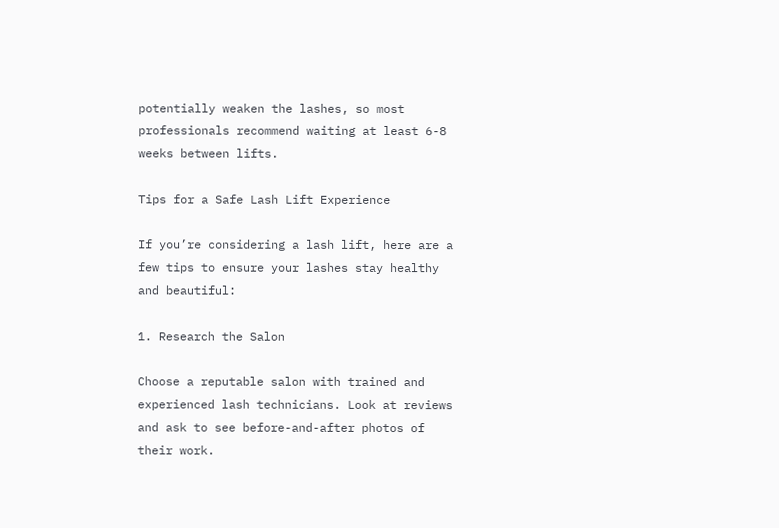potentially weaken the lashes, so most professionals recommend waiting at least 6-8 weeks between lifts.

Tips for a Safe Lash Lift Experience

If you’re considering a lash lift, here are a few tips to ensure your lashes stay healthy and beautiful:

1. Research the Salon

Choose a reputable salon with trained and experienced lash technicians. Look at reviews and ask to see before-and-after photos of their work.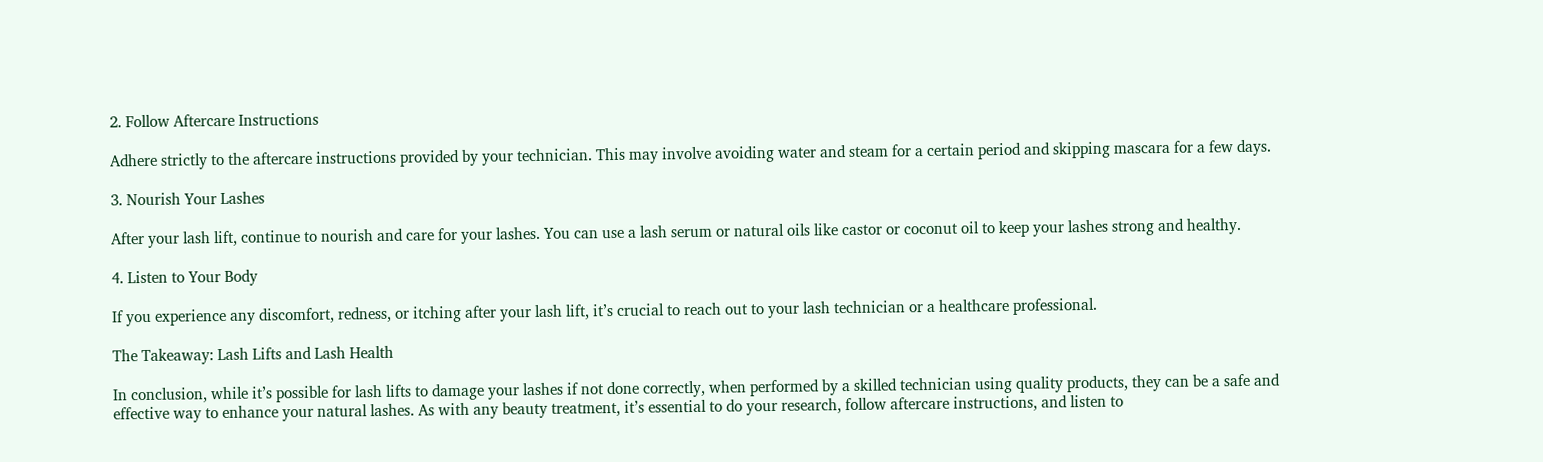2. Follow Aftercare Instructions

Adhere strictly to the aftercare instructions provided by your technician. This may involve avoiding water and steam for a certain period and skipping mascara for a few days.

3. Nourish Your Lashes

After your lash lift, continue to nourish and care for your lashes. You can use a lash serum or natural oils like castor or coconut oil to keep your lashes strong and healthy.

4. Listen to Your Body

If you experience any discomfort, redness, or itching after your lash lift, it’s crucial to reach out to your lash technician or a healthcare professional.

The Takeaway: Lash Lifts and Lash Health

In conclusion, while it’s possible for lash lifts to damage your lashes if not done correctly, when performed by a skilled technician using quality products, they can be a safe and effective way to enhance your natural lashes. As with any beauty treatment, it’s essential to do your research, follow aftercare instructions, and listen to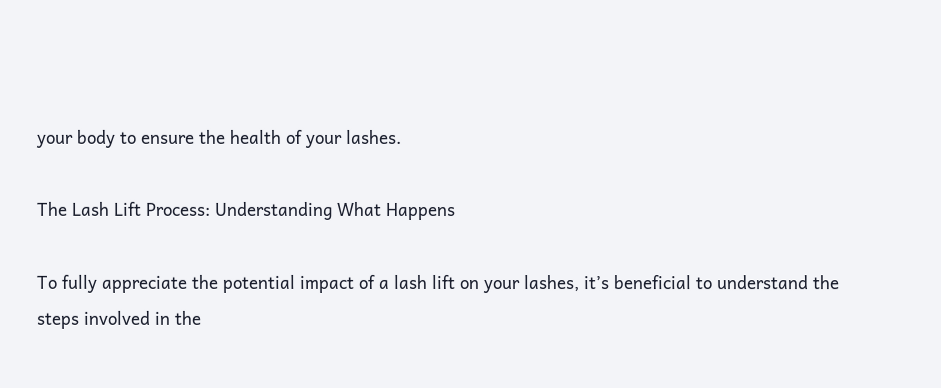your body to ensure the health of your lashes.

The Lash Lift Process: Understanding What Happens

To fully appreciate the potential impact of a lash lift on your lashes, it’s beneficial to understand the steps involved in the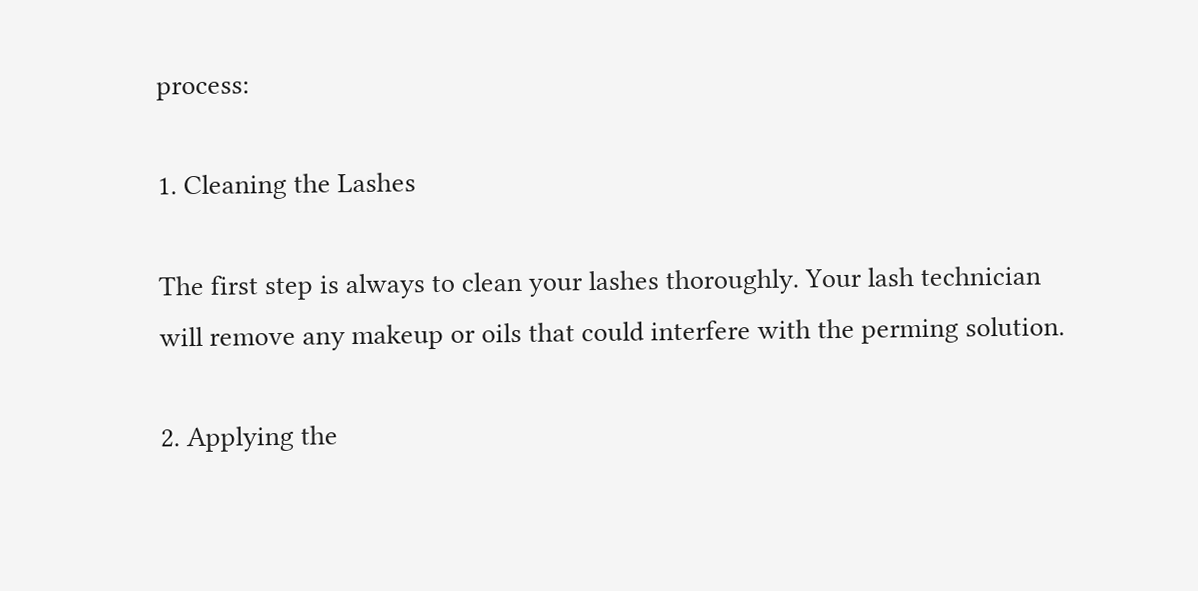process:

1. Cleaning the Lashes

The first step is always to clean your lashes thoroughly. Your lash technician will remove any makeup or oils that could interfere with the perming solution.

2. Applying the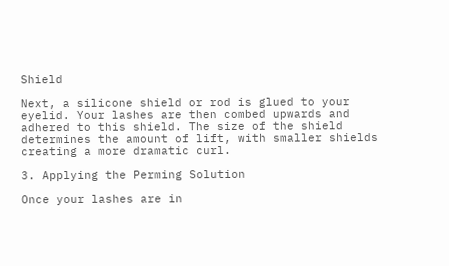Shield

Next, a silicone shield or rod is glued to your eyelid. Your lashes are then combed upwards and adhered to this shield. The size of the shield determines the amount of lift, with smaller shields creating a more dramatic curl.

3. Applying the Perming Solution

Once your lashes are in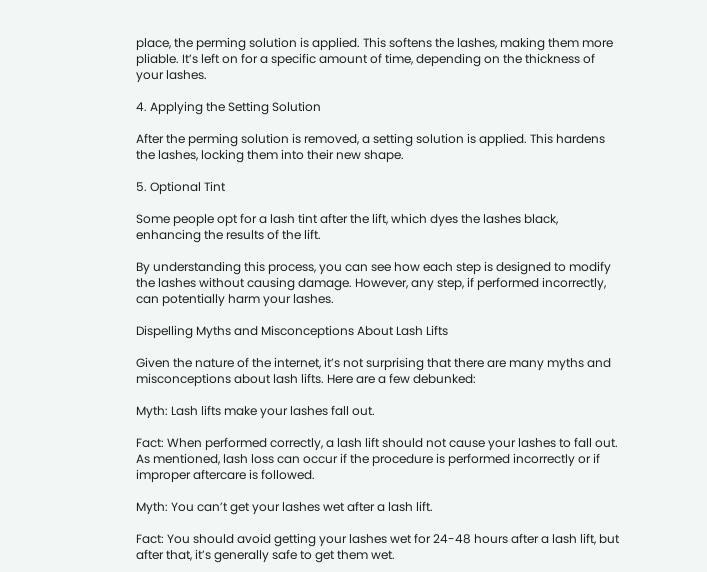place, the perming solution is applied. This softens the lashes, making them more pliable. It’s left on for a specific amount of time, depending on the thickness of your lashes.

4. Applying the Setting Solution

After the perming solution is removed, a setting solution is applied. This hardens the lashes, locking them into their new shape.

5. Optional Tint

Some people opt for a lash tint after the lift, which dyes the lashes black, enhancing the results of the lift.

By understanding this process, you can see how each step is designed to modify the lashes without causing damage. However, any step, if performed incorrectly, can potentially harm your lashes.

Dispelling Myths and Misconceptions About Lash Lifts

Given the nature of the internet, it’s not surprising that there are many myths and misconceptions about lash lifts. Here are a few debunked:

Myth: Lash lifts make your lashes fall out.

Fact: When performed correctly, a lash lift should not cause your lashes to fall out. As mentioned, lash loss can occur if the procedure is performed incorrectly or if improper aftercare is followed.

Myth: You can’t get your lashes wet after a lash lift.

Fact: You should avoid getting your lashes wet for 24-48 hours after a lash lift, but after that, it’s generally safe to get them wet.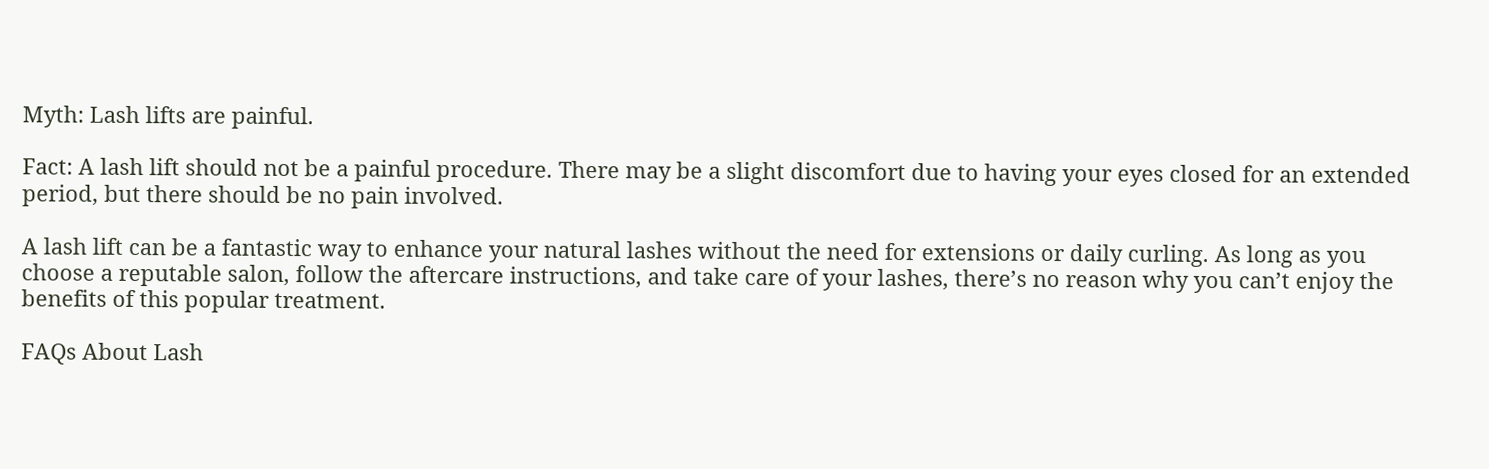Myth: Lash lifts are painful.

Fact: A lash lift should not be a painful procedure. There may be a slight discomfort due to having your eyes closed for an extended period, but there should be no pain involved.

A lash lift can be a fantastic way to enhance your natural lashes without the need for extensions or daily curling. As long as you choose a reputable salon, follow the aftercare instructions, and take care of your lashes, there’s no reason why you can’t enjoy the benefits of this popular treatment.

FAQs About Lash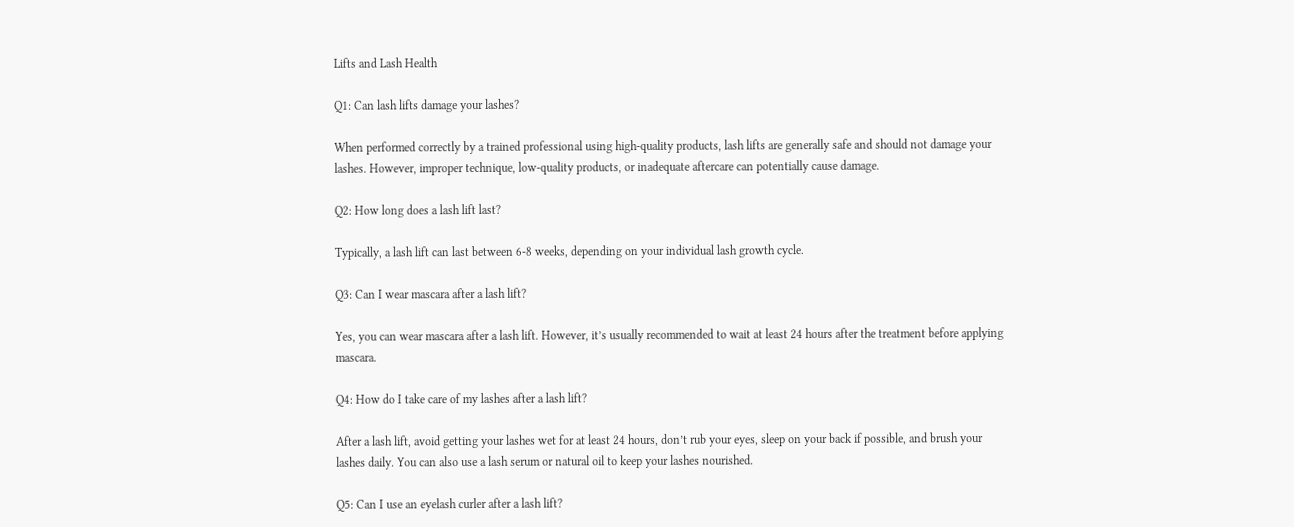Lifts and Lash Health

Q1: Can lash lifts damage your lashes?

When performed correctly by a trained professional using high-quality products, lash lifts are generally safe and should not damage your lashes. However, improper technique, low-quality products, or inadequate aftercare can potentially cause damage.

Q2: How long does a lash lift last?

Typically, a lash lift can last between 6-8 weeks, depending on your individual lash growth cycle.

Q3: Can I wear mascara after a lash lift?

Yes, you can wear mascara after a lash lift. However, it’s usually recommended to wait at least 24 hours after the treatment before applying mascara.

Q4: How do I take care of my lashes after a lash lift?

After a lash lift, avoid getting your lashes wet for at least 24 hours, don’t rub your eyes, sleep on your back if possible, and brush your lashes daily. You can also use a lash serum or natural oil to keep your lashes nourished.

Q5: Can I use an eyelash curler after a lash lift?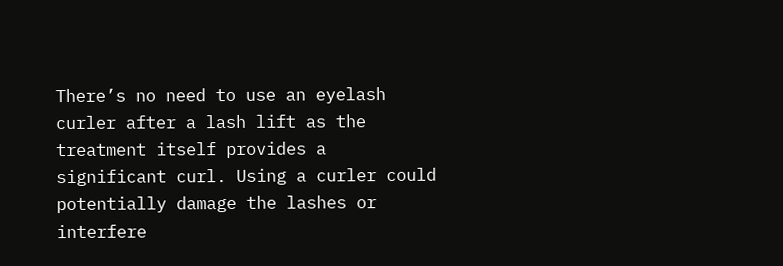There’s no need to use an eyelash curler after a lash lift as the treatment itself provides a significant curl. Using a curler could potentially damage the lashes or interfere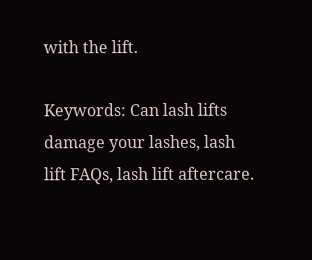with the lift.

Keywords: Can lash lifts damage your lashes, lash lift FAQs, lash lift aftercare.